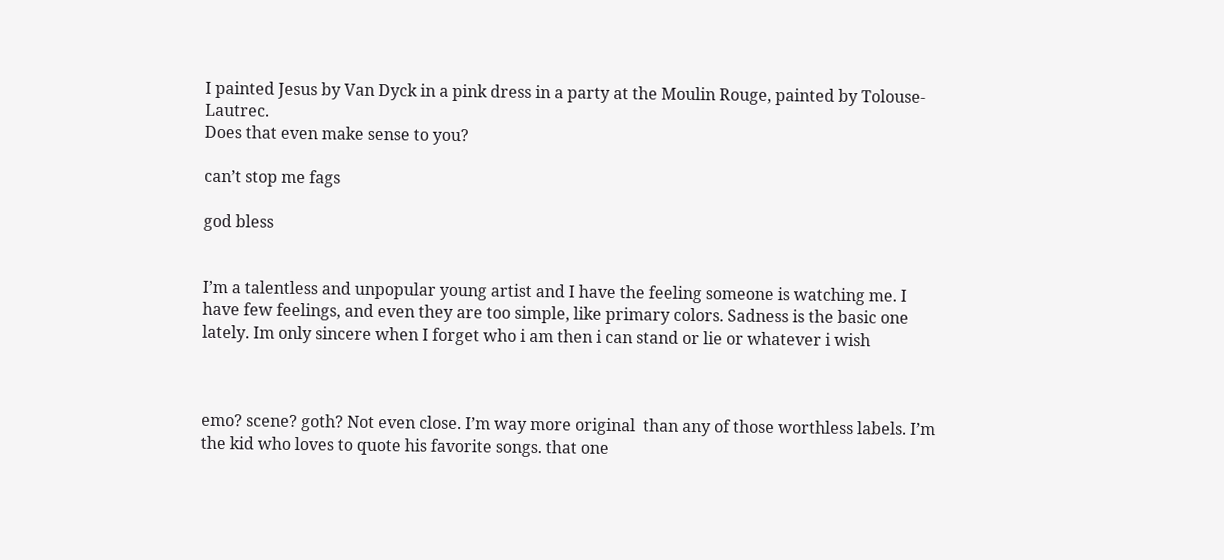I painted Jesus by Van Dyck in a pink dress in a party at the Moulin Rouge, painted by Tolouse-Lautrec.
Does that even make sense to you?

can’t stop me fags

god bless


I’m a talentless and unpopular young artist and I have the feeling someone is watching me. I have few feelings, and even they are too simple, like primary colors. Sadness is the basic one lately. Im only sincere when I forget who i am then i can stand or lie or whatever i wish



emo? scene? goth? Not even close. I’m way more original  than any of those worthless labels. I’m the kid who loves to quote his favorite songs. that one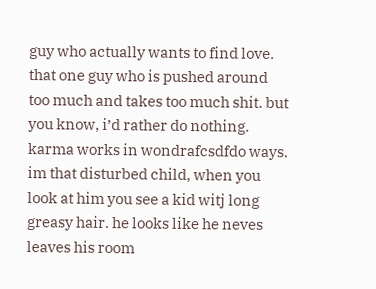guy who actually wants to find love. that one guy who is pushed around too much and takes too much shit. but you know, i’d rather do nothing. karma works in wondrafcsdfdo ways. im that disturbed child, when you look at him you see a kid witj long greasy hair. he looks like he neves leaves his room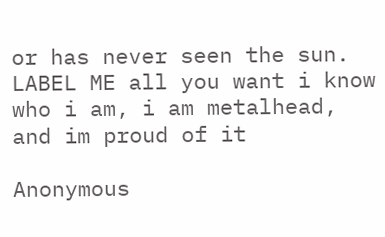or has never seen the sun. LABEL ME all you want i know who i am, i am metalhead, and im proud of it

Anonymous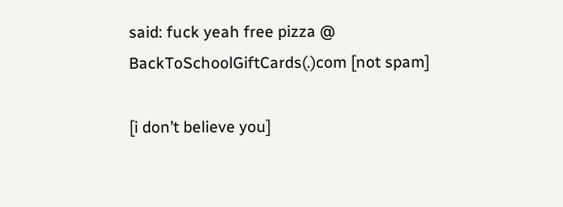said: fuck yeah free pizza @ BackToSchoolGiftCards(.)com [not spam]

[i don’t believe you]